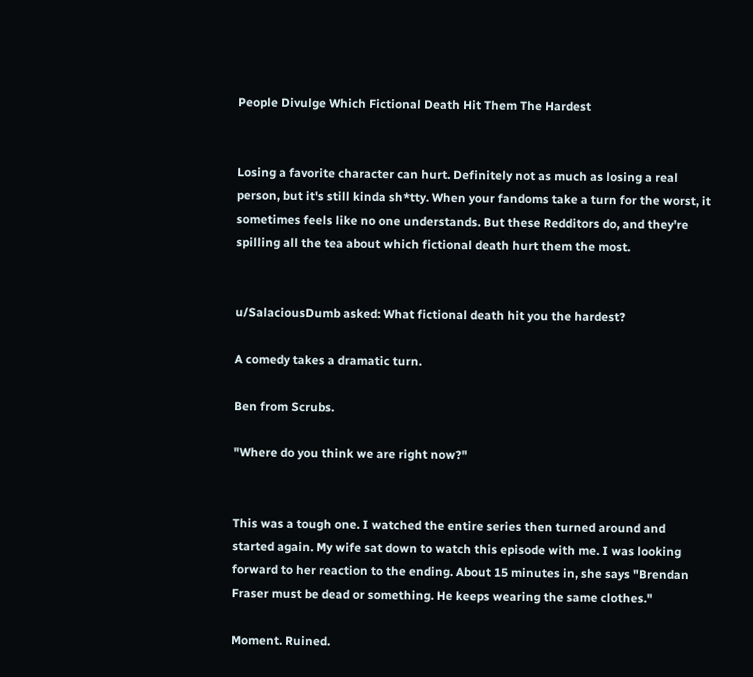People Divulge Which Fictional Death Hit Them The Hardest


Losing a favorite character can hurt. Definitely not as much as losing a real person, but it's still kinda sh*tty. When your fandoms take a turn for the worst, it sometimes feels like no one understands. But these Redditors do, and they're spilling all the tea about which fictional death hurt them the most.


u/SalaciousDumb asked: What fictional death hit you the hardest?

A comedy takes a dramatic turn.

Ben from Scrubs.

"Where do you think we are right now?"


This was a tough one. I watched the entire series then turned around and started again. My wife sat down to watch this episode with me. I was looking forward to her reaction to the ending. About 15 minutes in, she says "Brendan Fraser must be dead or something. He keeps wearing the same clothes."

Moment. Ruined.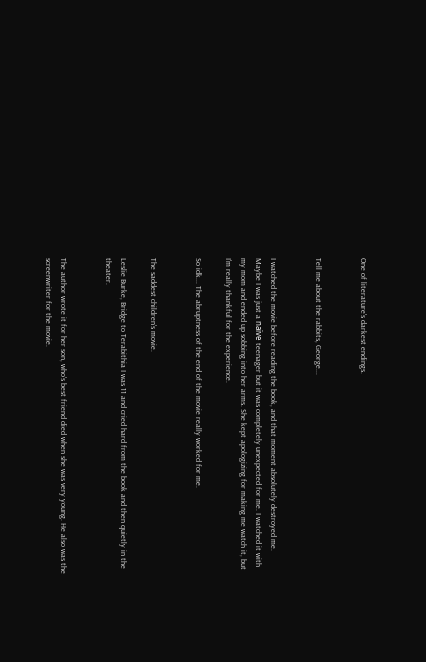One of literature's darkest endings.


Tell me about the rabbits, George...


I watched the movie before reading the book, and that moment absolutely destroyed me. Maybe I was just a naïve teenager but it was completely unexpected for me. I watched it with my mom and ended up sobbing into her arms. She kept apologizing for making me watch it, but I'm really thankful for the experience.

So idk... The abruptness of the end of the movie really worked for me.


The saddest children's movie.

Leslie Burke, Bridge to Terabithia I was 11 and cried hard from the book and then quietly in the theater.


The author wrote it for her son, who's best friend died when she was very young. He also was the screenwriter for the movie.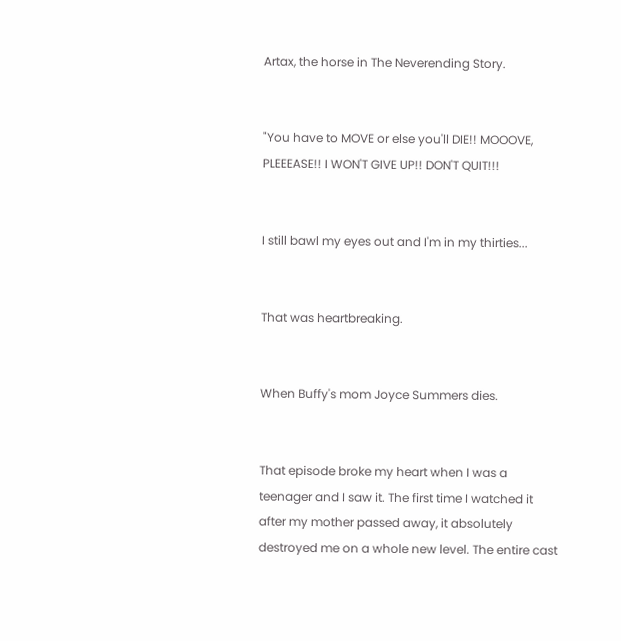Artax, the horse in The Neverending Story.


"You have to MOVE or else you'll DIE!! MOOOVE, PLEEEASE!! I WON'T GIVE UP!! DON'T QUIT!!!


I still bawl my eyes out and I'm in my thirties...


That was heartbreaking.


When Buffy's mom Joyce Summers dies.


That episode broke my heart when I was a teenager and I saw it. The first time I watched it after my mother passed away, it absolutely destroyed me on a whole new level. The entire cast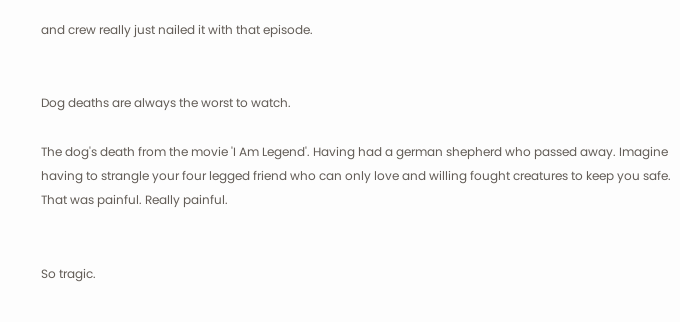and crew really just nailed it with that episode.


Dog deaths are always the worst to watch.

The dog's death from the movie 'I Am Legend'. Having had a german shepherd who passed away. Imagine having to strangle your four legged friend who can only love and willing fought creatures to keep you safe. That was painful. Really painful.


So tragic.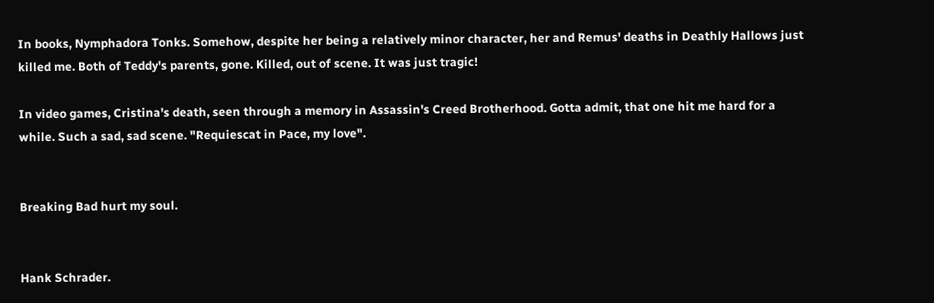In books, Nymphadora Tonks. Somehow, despite her being a relatively minor character, her and Remus' deaths in Deathly Hallows just killed me. Both of Teddy's parents, gone. Killed, out of scene. It was just tragic!

In video games, Cristina's death, seen through a memory in Assassin's Creed Brotherhood. Gotta admit, that one hit me hard for a while. Such a sad, sad scene. "Requiescat in Pace, my love".


Breaking Bad hurt my soul.


Hank Schrader.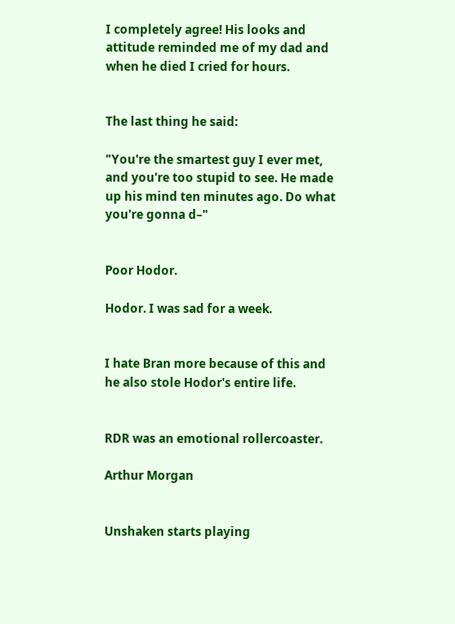I completely agree! His looks and attitude reminded me of my dad and when he died I cried for hours.


The last thing he said:

"You're the smartest guy I ever met, and you're too stupid to see. He made up his mind ten minutes ago. Do what you're gonna d–"


Poor Hodor.

Hodor. I was sad for a week.


I hate Bran more because of this and he also stole Hodor's entire life.


RDR was an emotional rollercoaster.

Arthur Morgan


Unshaken starts playing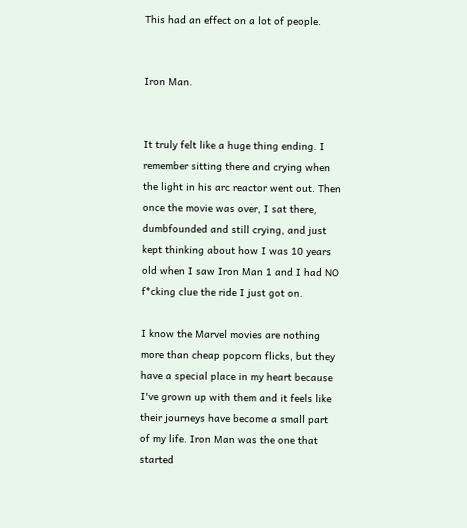This had an effect on a lot of people.


Iron Man.


It truly felt like a huge thing ending. I remember sitting there and crying when the light in his arc reactor went out. Then once the movie was over, I sat there, dumbfounded and still crying, and just kept thinking about how I was 10 years old when I saw Iron Man 1 and I had NO f*cking clue the ride I just got on.

I know the Marvel movies are nothing more than cheap popcorn flicks, but they have a special place in my heart because I've grown up with them and it feels like their journeys have become a small part of my life. Iron Man was the one that started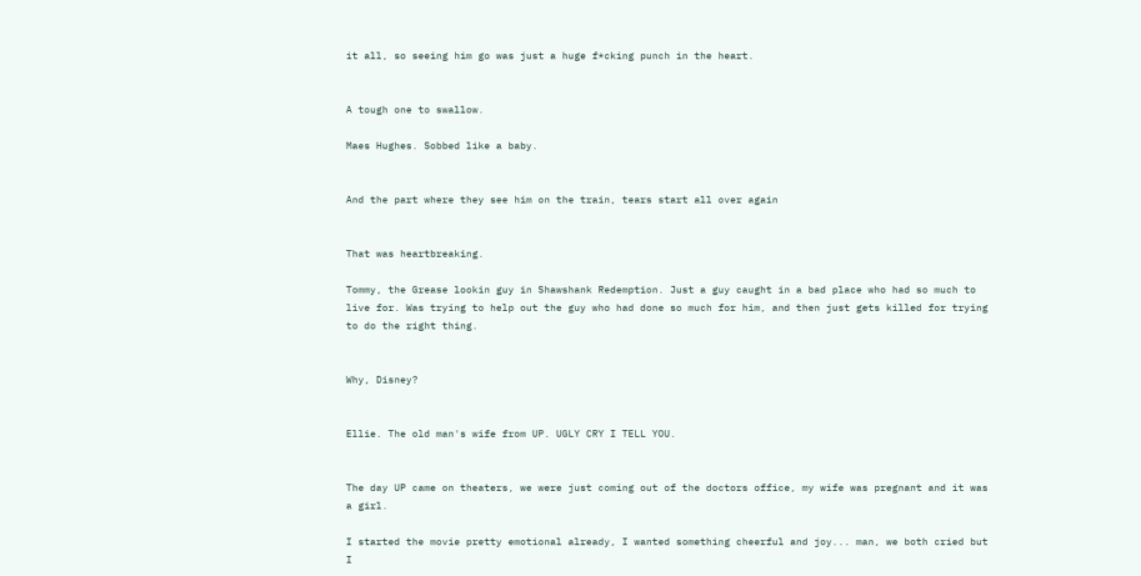it all, so seeing him go was just a huge f*cking punch in the heart.


A tough one to swallow.

Maes Hughes. Sobbed like a baby.


And the part where they see him on the train, tears start all over again


That was heartbreaking.

Tommy, the Grease lookin guy in Shawshank Redemption. Just a guy caught in a bad place who had so much to live for. Was trying to help out the guy who had done so much for him, and then just gets killed for trying to do the right thing.


Why, Disney?


Ellie. The old man's wife from UP. UGLY CRY I TELL YOU.


The day UP came on theaters, we were just coming out of the doctors office, my wife was pregnant and it was a girl.

I started the movie pretty emotional already, I wanted something cheerful and joy... man, we both cried but I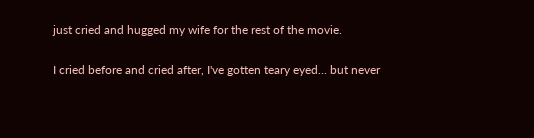just cried and hugged my wife for the rest of the movie.

I cried before and cried after, I've gotten teary eyed... but never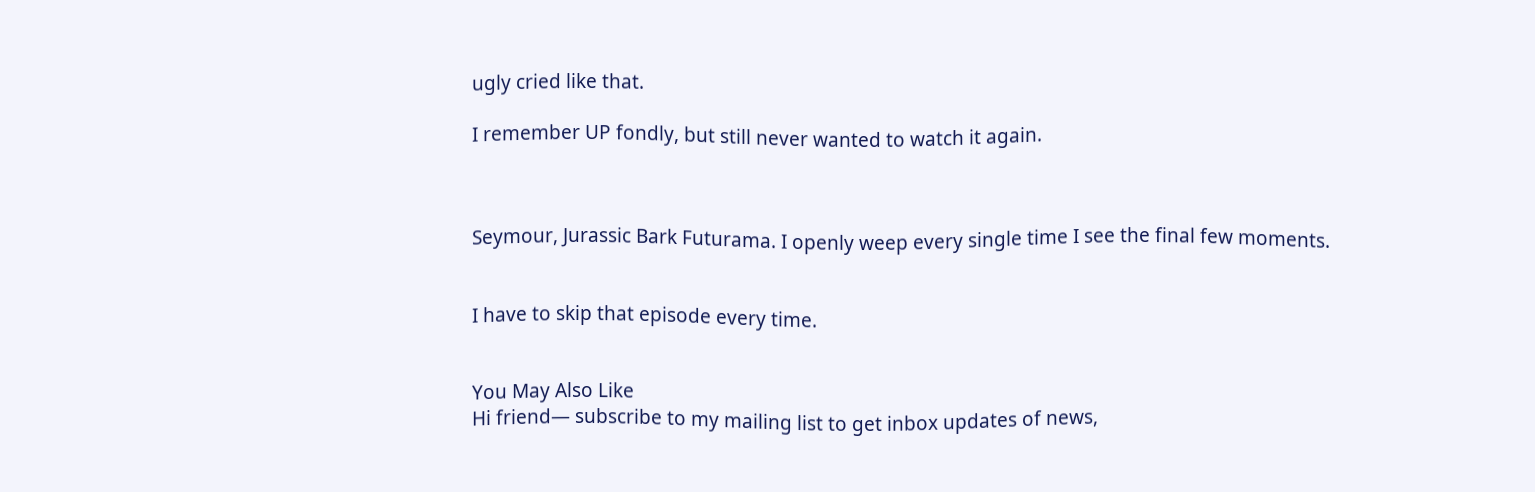ugly cried like that.

I remember UP fondly, but still never wanted to watch it again.



Seymour, Jurassic Bark Futurama. I openly weep every single time I see the final few moments.


I have to skip that episode every time.


You May Also Like
Hi friend— subscribe to my mailing list to get inbox updates of news,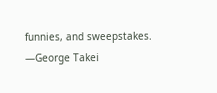funnies, and sweepstakes.
—George Takei